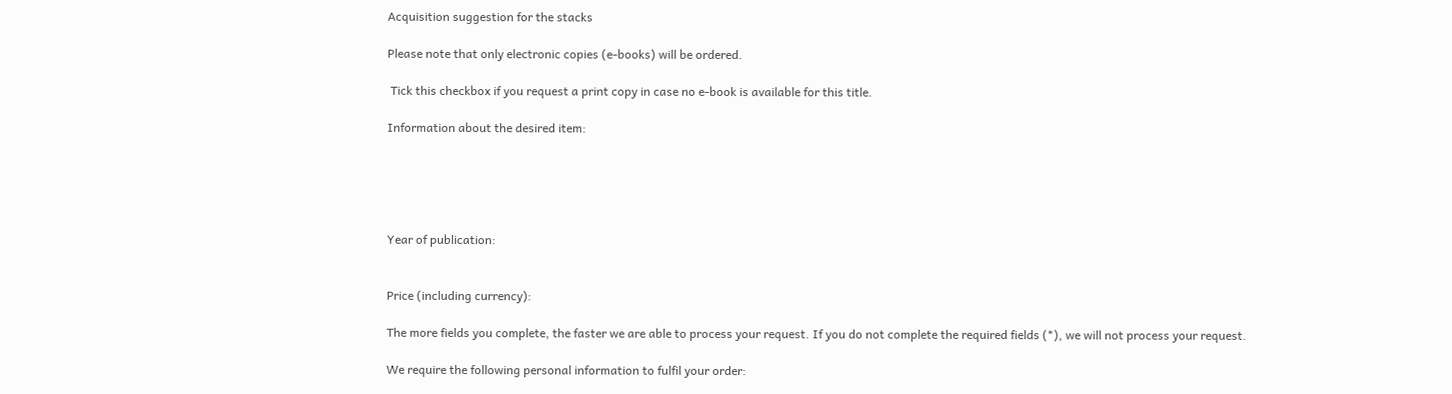Acquisition suggestion for the stacks

Please note that only electronic copies (e-books) will be ordered.

 Tick this checkbox if you request a print copy in case no e-book is available for this title.

Information about the desired item:





Year of publication:


Price (including currency):

The more fields you complete, the faster we are able to process your request. If you do not complete the required fields (*), we will not process your request.

We require the following personal information to fulfil your order: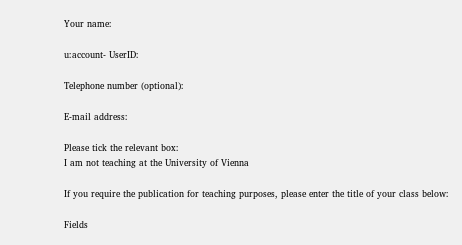Your name:

u:account- UserID:

Telephone number (optional):

E-mail address:

Please tick the relevant box:
I am not teaching at the University of Vienna

If you require the publication for teaching purposes, please enter the title of your class below:

Fields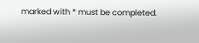marked with * must be completed.